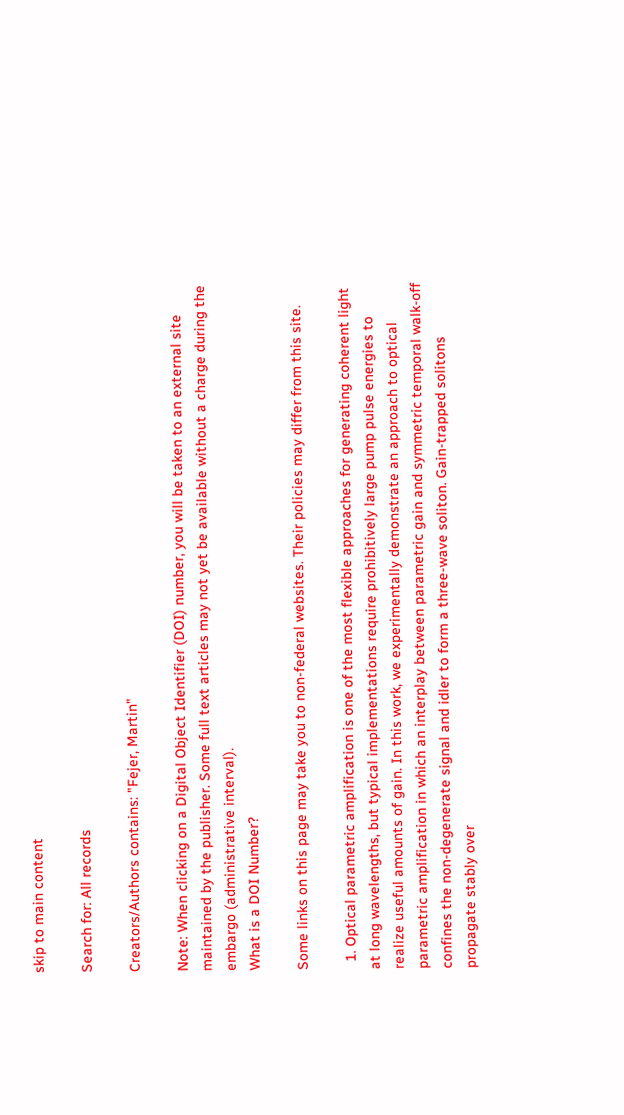skip to main content

Search for: All records

Creators/Authors contains: "Fejer, Martin"

Note: When clicking on a Digital Object Identifier (DOI) number, you will be taken to an external site maintained by the publisher. Some full text articles may not yet be available without a charge during the embargo (administrative interval).
What is a DOI Number?

Some links on this page may take you to non-federal websites. Their policies may differ from this site.

  1. Optical parametric amplification is one of the most flexible approaches for generating coherent light at long wavelengths, but typical implementations require prohibitively large pump pulse energies to realize useful amounts of gain. In this work, we experimentally demonstrate an approach to optical parametric amplification in which an interplay between parametric gain and symmetric temporal walk-off confines the non-degenerate signal and idler to form a three-wave soliton. Gain-trapped solitons propagate stably over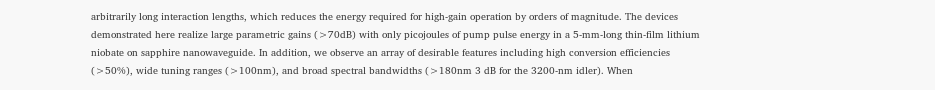arbitrarily long interaction lengths, which reduces the energy required for high-gain operation by orders of magnitude. The devices demonstrated here realize large parametric gains (>70dB) with only picojoules of pump pulse energy in a 5-mm-long thin-film lithium niobate on sapphire nanowaveguide. In addition, we observe an array of desirable features including high conversion efficiencies (>50%), wide tuning ranges (>100nm), and broad spectral bandwidths (>180nm 3 dB for the 3200-nm idler). When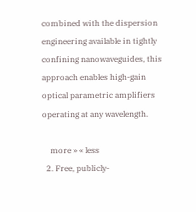combined with the dispersion engineering available in tightly confining nanowaveguides, this approach enables high-gain optical parametric amplifiers operating at any wavelength.

    more » « less
  2. Free, publicly-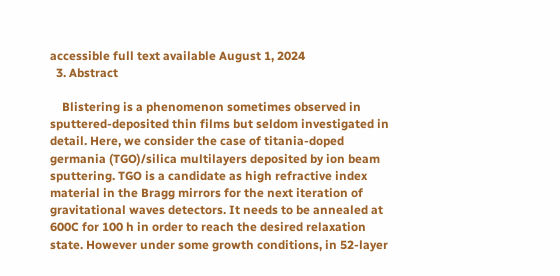accessible full text available August 1, 2024
  3. Abstract

    Blistering is a phenomenon sometimes observed in sputtered-deposited thin films but seldom investigated in detail. Here, we consider the case of titania-doped germania (TGO)/silica multilayers deposited by ion beam sputtering. TGO is a candidate as high refractive index material in the Bragg mirrors for the next iteration of gravitational waves detectors. It needs to be annealed at 600C for 100 h in order to reach the desired relaxation state. However under some growth conditions, in 52-layer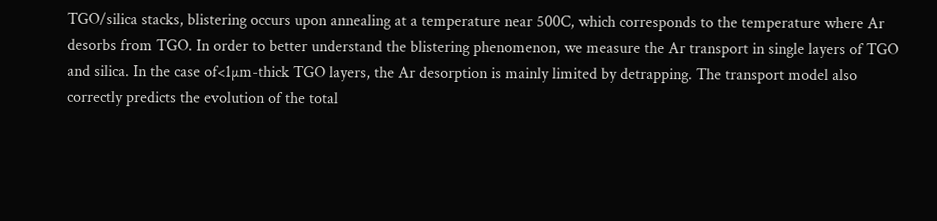TGO/silica stacks, blistering occurs upon annealing at a temperature near 500C, which corresponds to the temperature where Ar desorbs from TGO. In order to better understand the blistering phenomenon, we measure the Ar transport in single layers of TGO and silica. In the case of<1µm-thick TGO layers, the Ar desorption is mainly limited by detrapping. The transport model also correctly predicts the evolution of the total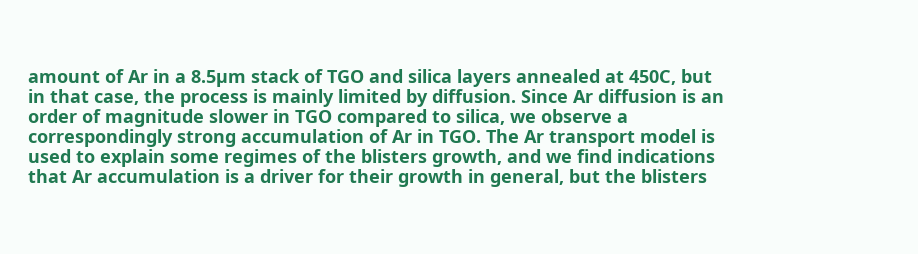amount of Ar in a 8.5µm stack of TGO and silica layers annealed at 450C, but in that case, the process is mainly limited by diffusion. Since Ar diffusion is an order of magnitude slower in TGO compared to silica, we observe a correspondingly strong accumulation of Ar in TGO. The Ar transport model is used to explain some regimes of the blisters growth, and we find indications that Ar accumulation is a driver for their growth in general, but the blisters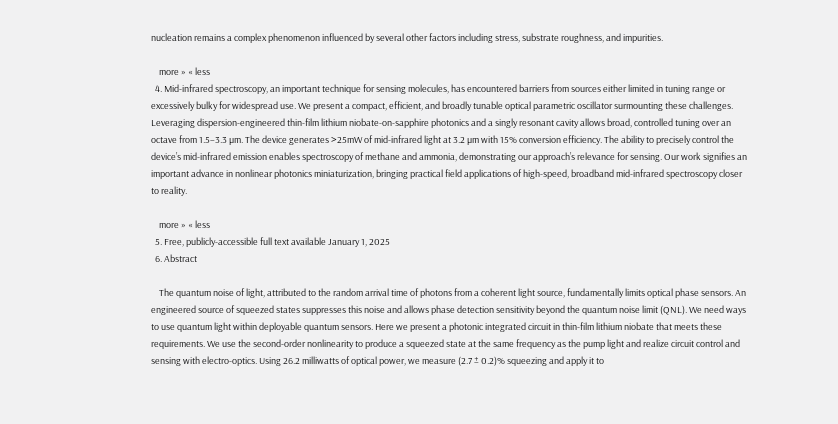nucleation remains a complex phenomenon influenced by several other factors including stress, substrate roughness, and impurities.

    more » « less
  4. Mid-infrared spectroscopy, an important technique for sensing molecules, has encountered barriers from sources either limited in tuning range or excessively bulky for widespread use. We present a compact, efficient, and broadly tunable optical parametric oscillator surmounting these challenges. Leveraging dispersion-engineered thin-film lithium niobate-on-sapphire photonics and a singly resonant cavity allows broad, controlled tuning over an octave from 1.5–3.3 µm. The device generates >25mW of mid-infrared light at 3.2 µm with 15% conversion efficiency. The ability to precisely control the device’s mid-infrared emission enables spectroscopy of methane and ammonia, demonstrating our approach’s relevance for sensing. Our work signifies an important advance in nonlinear photonics miniaturization, bringing practical field applications of high-speed, broadband mid-infrared spectroscopy closer to reality.

    more » « less
  5. Free, publicly-accessible full text available January 1, 2025
  6. Abstract

    The quantum noise of light, attributed to the random arrival time of photons from a coherent light source, fundamentally limits optical phase sensors. An engineered source of squeezed states suppresses this noise and allows phase detection sensitivity beyond the quantum noise limit (QNL). We need ways to use quantum light within deployable quantum sensors. Here we present a photonic integrated circuit in thin-film lithium niobate that meets these requirements. We use the second-order nonlinearity to produce a squeezed state at the same frequency as the pump light and realize circuit control and sensing with electro-optics. Using 26.2 milliwatts of optical power, we measure (2.7 ± 0.2)% squeezing and apply it to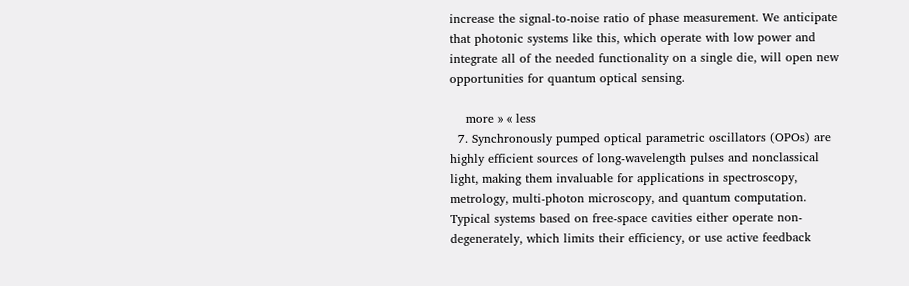increase the signal-to-noise ratio of phase measurement. We anticipate that photonic systems like this, which operate with low power and integrate all of the needed functionality on a single die, will open new opportunities for quantum optical sensing.

    more » « less
  7. Synchronously pumped optical parametric oscillators (OPOs) are highly efficient sources of long-wavelength pulses and nonclassical light, making them invaluable for applications in spectroscopy, metrology, multi-photon microscopy, and quantum computation. Typical systems based on free-space cavities either operate non-degenerately, which limits their efficiency, or use active feedback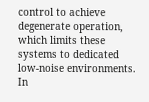control to achieve degenerate operation, which limits these systems to dedicated low-noise environments. In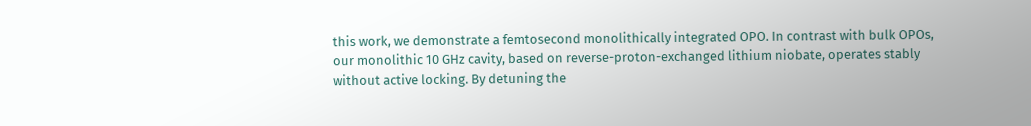this work, we demonstrate a femtosecond monolithically integrated OPO. In contrast with bulk OPOs, our monolithic 10 GHz cavity, based on reverse-proton-exchanged lithium niobate, operates stably without active locking. By detuning the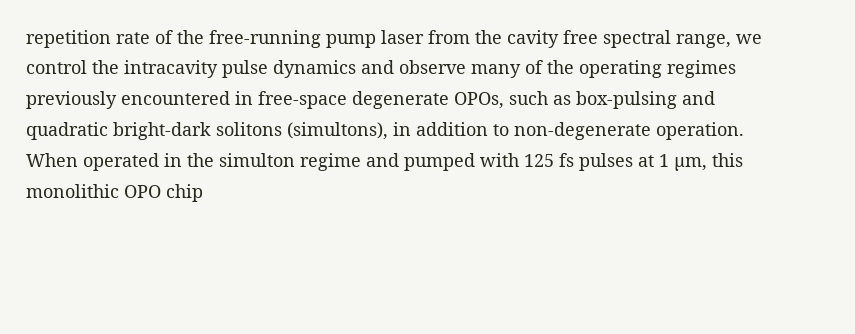repetition rate of the free-running pump laser from the cavity free spectral range, we control the intracavity pulse dynamics and observe many of the operating regimes previously encountered in free-space degenerate OPOs, such as box-pulsing and quadratic bright-dark solitons (simultons), in addition to non-degenerate operation. When operated in the simulton regime and pumped with 125 fs pulses at 1 µm, this monolithic OPO chip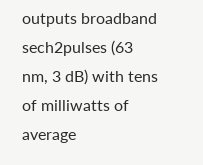outputs broadband sech2pulses (63 nm, 3 dB) with tens of milliwatts of average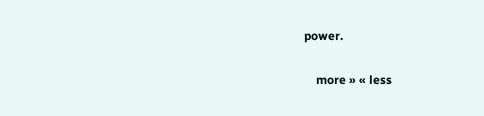power.

    more » « less